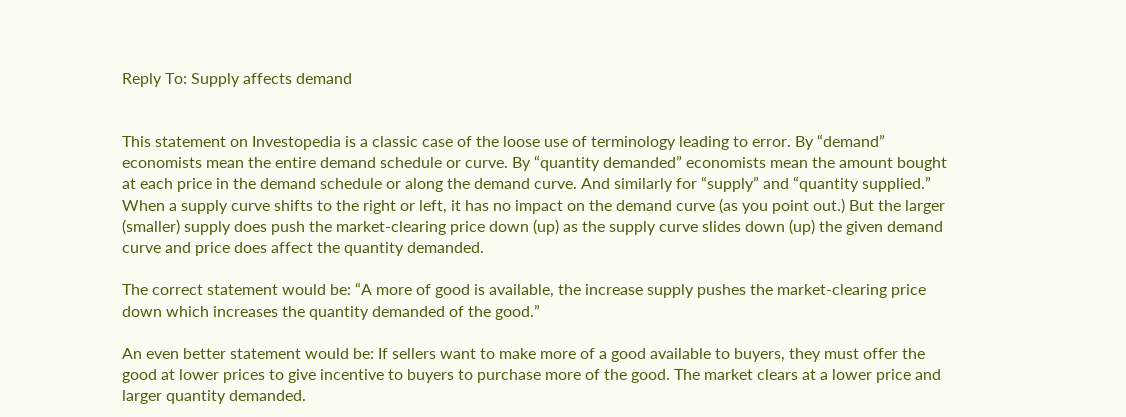Reply To: Supply affects demand


This statement on Investopedia is a classic case of the loose use of terminology leading to error. By “demand” economists mean the entire demand schedule or curve. By “quantity demanded” economists mean the amount bought at each price in the demand schedule or along the demand curve. And similarly for “supply” and “quantity supplied.” When a supply curve shifts to the right or left, it has no impact on the demand curve (as you point out.) But the larger (smaller) supply does push the market-clearing price down (up) as the supply curve slides down (up) the given demand curve and price does affect the quantity demanded.

The correct statement would be: “A more of good is available, the increase supply pushes the market-clearing price down which increases the quantity demanded of the good.”

An even better statement would be: If sellers want to make more of a good available to buyers, they must offer the good at lower prices to give incentive to buyers to purchase more of the good. The market clears at a lower price and larger quantity demanded.